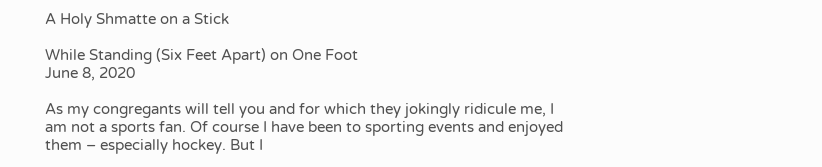A Holy Shmatte on a Stick

While Standing (Six Feet Apart) on One Foot
June 8, 2020

As my congregants will tell you and for which they jokingly ridicule me, I am not a sports fan. Of course I have been to sporting events and enjoyed them – especially hockey. But I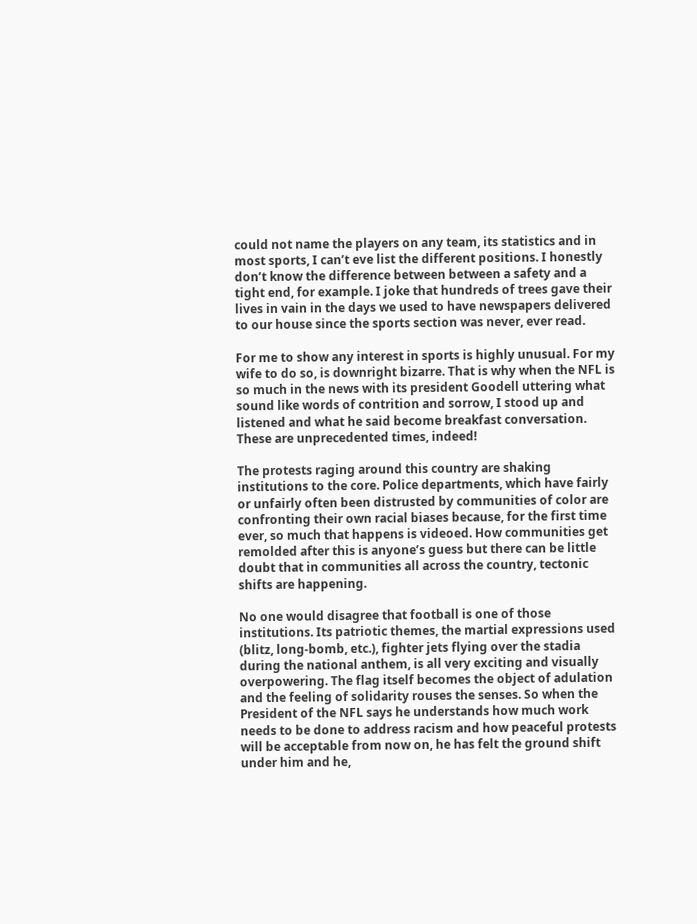could not name the players on any team, its statistics and in most sports, I can’t eve list the different positions. I honestly don’t know the difference between between a safety and a tight end, for example. I joke that hundreds of trees gave their lives in vain in the days we used to have newspapers delivered to our house since the sports section was never, ever read.

For me to show any interest in sports is highly unusual. For my wife to do so, is downright bizarre. That is why when the NFL is so much in the news with its president Goodell uttering what sound like words of contrition and sorrow, I stood up and listened and what he said become breakfast conversation. These are unprecedented times, indeed!

The protests raging around this country are shaking institutions to the core. Police departments, which have fairly or unfairly often been distrusted by communities of color are confronting their own racial biases because, for the first time ever, so much that happens is videoed. How communities get remolded after this is anyone’s guess but there can be little doubt that in communities all across the country, tectonic shifts are happening.

No one would disagree that football is one of those institutions. Its patriotic themes, the martial expressions used (blitz, long-bomb, etc.), fighter jets flying over the stadia during the national anthem, is all very exciting and visually overpowering. The flag itself becomes the object of adulation and the feeling of solidarity rouses the senses. So when the President of the NFL says he understands how much work needs to be done to address racism and how peaceful protests will be acceptable from now on, he has felt the ground shift under him and he,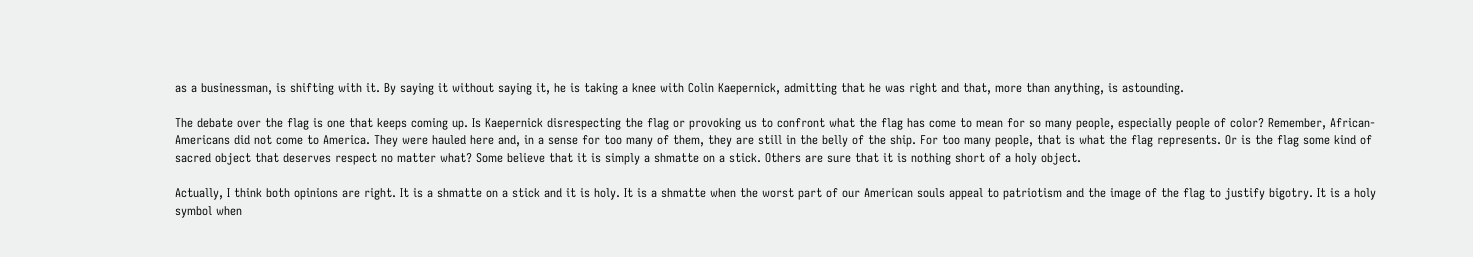as a businessman, is shifting with it. By saying it without saying it, he is taking a knee with Colin Kaepernick, admitting that he was right and that, more than anything, is astounding.

The debate over the flag is one that keeps coming up. Is Kaepernick disrespecting the flag or provoking us to confront what the flag has come to mean for so many people, especially people of color? Remember, African-Americans did not come to America. They were hauled here and, in a sense for too many of them, they are still in the belly of the ship. For too many people, that is what the flag represents. Or is the flag some kind of sacred object that deserves respect no matter what? Some believe that it is simply a shmatte on a stick. Others are sure that it is nothing short of a holy object.

Actually, I think both opinions are right. It is a shmatte on a stick and it is holy. It is a shmatte when the worst part of our American souls appeal to patriotism and the image of the flag to justify bigotry. It is a holy symbol when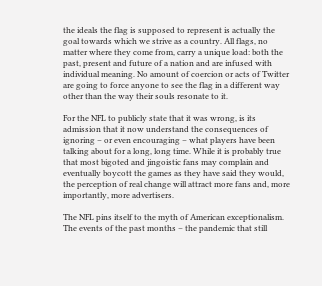the ideals the flag is supposed to represent is actually the goal towards which we strive as a country. All flags, no matter where they come from, carry a unique load: both the past, present and future of a nation and are infused with individual meaning. No amount of coercion or acts of Twitter are going to force anyone to see the flag in a different way other than the way their souls resonate to it.

For the NFL to publicly state that it was wrong, is its admission that it now understand the consequences of ignoring – or even encouraging – what players have been talking about for a long, long time. While it is probably true that most bigoted and jingoistic fans may complain and eventually boycott the games as they have said they would, the perception of real change will attract more fans and, more importantly, more advertisers.

The NFL pins itself to the myth of American exceptionalism. The events of the past months – the pandemic that still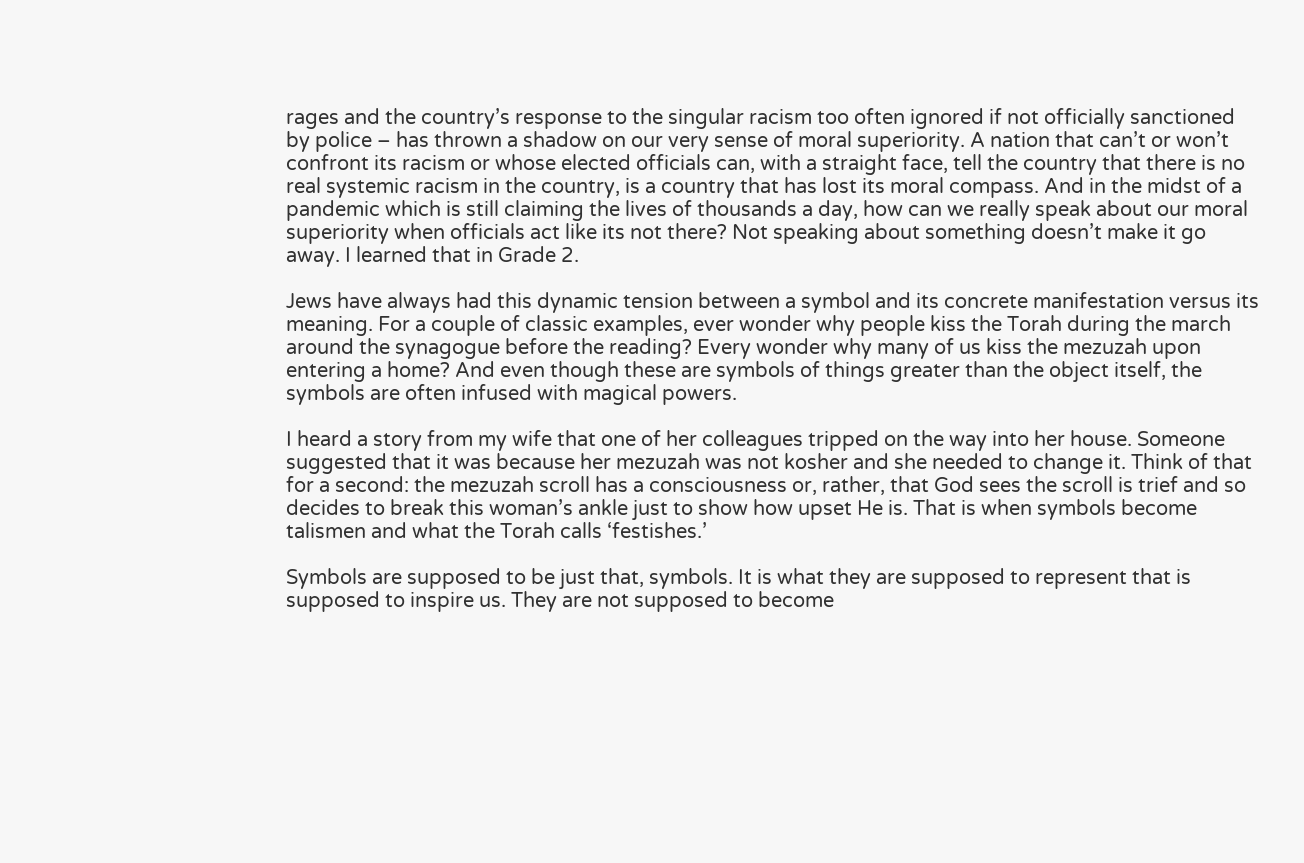rages and the country’s response to the singular racism too often ignored if not officially sanctioned by police – has thrown a shadow on our very sense of moral superiority. A nation that can’t or won’t confront its racism or whose elected officials can, with a straight face, tell the country that there is no real systemic racism in the country, is a country that has lost its moral compass. And in the midst of a pandemic which is still claiming the lives of thousands a day, how can we really speak about our moral superiority when officials act like its not there? Not speaking about something doesn’t make it go away. I learned that in Grade 2.

Jews have always had this dynamic tension between a symbol and its concrete manifestation versus its meaning. For a couple of classic examples, ever wonder why people kiss the Torah during the march around the synagogue before the reading? Every wonder why many of us kiss the mezuzah upon entering a home? And even though these are symbols of things greater than the object itself, the symbols are often infused with magical powers.

I heard a story from my wife that one of her colleagues tripped on the way into her house. Someone suggested that it was because her mezuzah was not kosher and she needed to change it. Think of that for a second: the mezuzah scroll has a consciousness or, rather, that God sees the scroll is trief and so decides to break this woman’s ankle just to show how upset He is. That is when symbols become talismen and what the Torah calls ‘festishes.’

Symbols are supposed to be just that, symbols. It is what they are supposed to represent that is supposed to inspire us. They are not supposed to become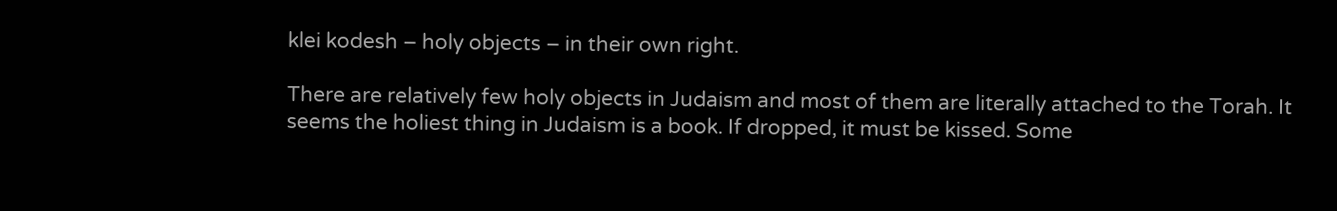klei kodesh – holy objects – in their own right.

There are relatively few holy objects in Judaism and most of them are literally attached to the Torah. It seems the holiest thing in Judaism is a book. If dropped, it must be kissed. Some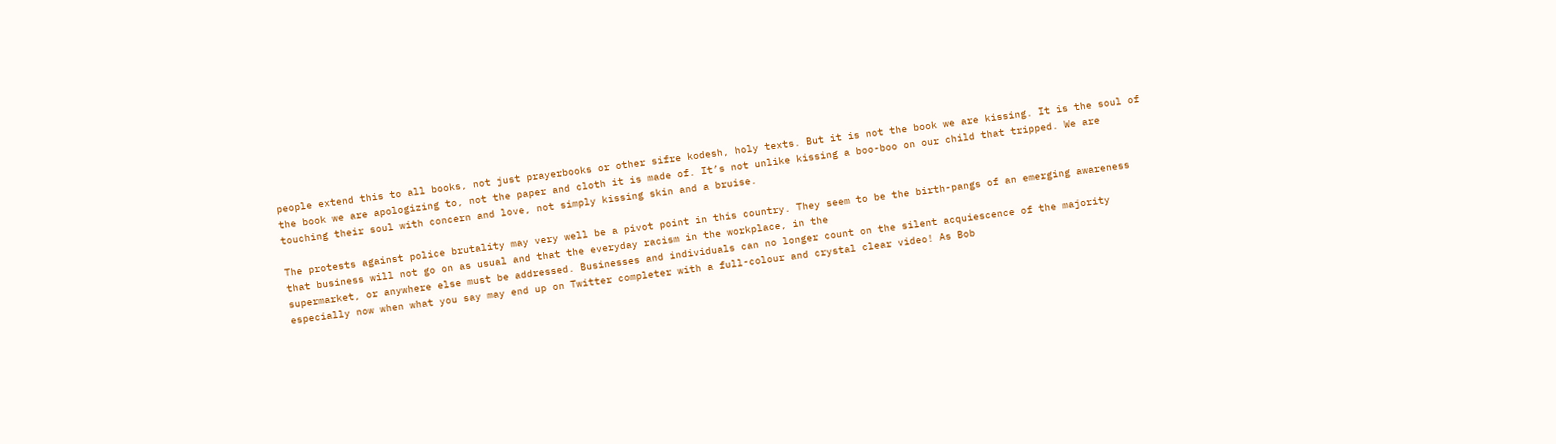people extend this to all books, not just prayerbooks or other sifre kodesh, holy texts. But it is not the book we are kissing. It is the soul of the book we are apologizing to, not the paper and cloth it is made of. It’s not unlike kissing a boo-boo on our child that tripped. We are touching their soul with concern and love, not simply kissing skin and a bruise.

The protests against police brutality may very well be a pivot point in this country. They seem to be the birth-pangs of an emerging awareness that business will not go on as usual and that the everyday racism in the workplace, in the
supermarket, or anywhere else must be addressed. Businesses and individuals can no longer count on the silent acquiescence of the majority especially now when what you say may end up on Twitter completer with a full-colour and crystal clear video! As Bob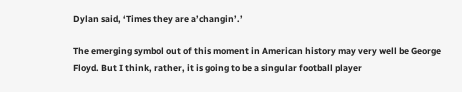Dylan said, ‘Times they are a’changin’.’

The emerging symbol out of this moment in American history may very well be George Floyd. But I think, rather, it is going to be a singular football player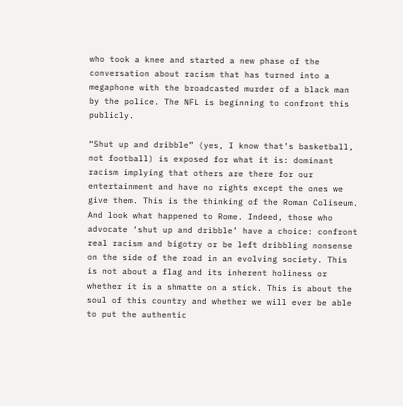who took a knee and started a new phase of the conversation about racism that has turned into a megaphone with the broadcasted murder of a black man by the police. The NFL is beginning to confront this publicly.

“Shut up and dribble” (yes, I know that’s basketball, not football) is exposed for what it is: dominant racism implying that others are there for our entertainment and have no rights except the ones we give them. This is the thinking of the Roman Coliseum. And look what happened to Rome. Indeed, those who advocate ‘shut up and dribble’ have a choice: confront real racism and bigotry or be left dribbling nonsense on the side of the road in an evolving society. This is not about a flag and its inherent holiness or whether it is a shmatte on a stick. This is about the soul of this country and whether we will ever be able to put the authentic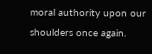moral authority upon our shoulders once again.